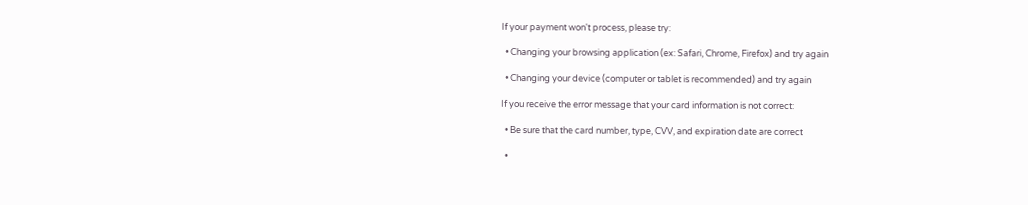If your payment won't process, please try:

  • Changing your browsing application (ex: Safari, Chrome, Firefox) and try again

  • Changing your device (computer or tablet is recommended) and try again

If you receive the error message that your card information is not correct:

  • Be sure that the card number, type, CVV, and expiration date are correct

  •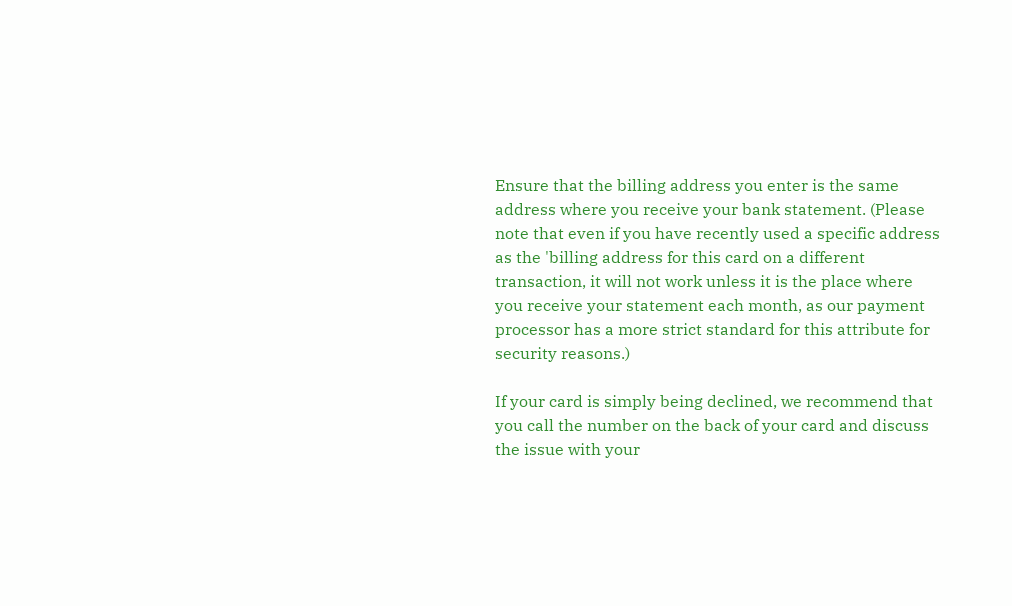Ensure that the billing address you enter is the same address where you receive your bank statement. (Please note that even if you have recently used a specific address as the 'billing address for this card on a different transaction, it will not work unless it is the place where you receive your statement each month, as our payment processor has a more strict standard for this attribute for security reasons.)

If your card is simply being declined, we recommend that you call the number on the back of your card and discuss the issue with your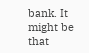bank. It might be that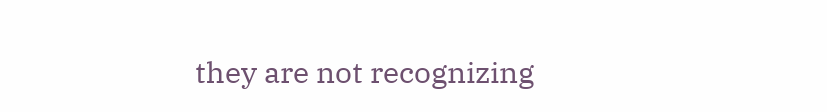they are not recognizing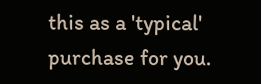this as a 'typical' purchase for you.